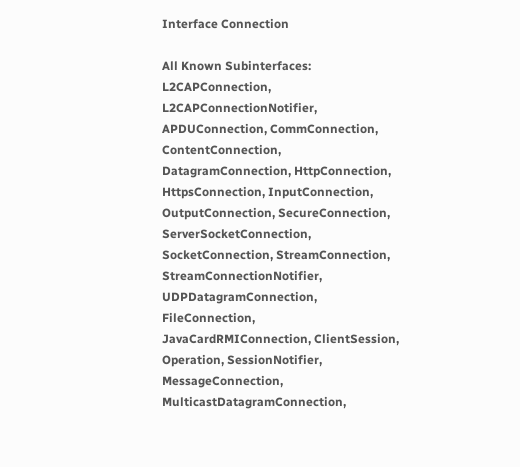Interface Connection

All Known Subinterfaces:
L2CAPConnection, L2CAPConnectionNotifier, APDUConnection, CommConnection, ContentConnection, DatagramConnection, HttpConnection, HttpsConnection, InputConnection, OutputConnection, SecureConnection, ServerSocketConnection, SocketConnection, StreamConnection, StreamConnectionNotifier, UDPDatagramConnection, FileConnection, JavaCardRMIConnection, ClientSession, Operation, SessionNotifier, MessageConnection, MulticastDatagramConnection,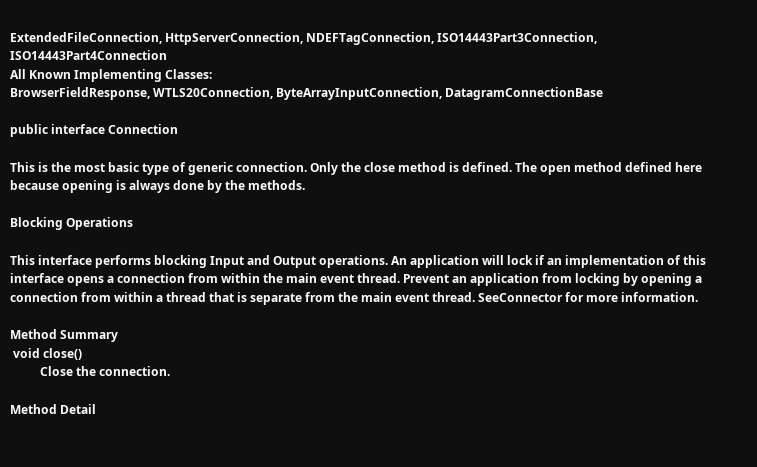ExtendedFileConnection, HttpServerConnection, NDEFTagConnection, ISO14443Part3Connection, ISO14443Part4Connection
All Known Implementing Classes:
BrowserFieldResponse, WTLS20Connection, ByteArrayInputConnection, DatagramConnectionBase

public interface Connection

This is the most basic type of generic connection. Only the close method is defined. The open method defined here because opening is always done by the methods.

Blocking Operations

This interface performs blocking Input and Output operations. An application will lock if an implementation of this interface opens a connection from within the main event thread. Prevent an application from locking by opening a connection from within a thread that is separate from the main event thread. SeeConnector for more information.

Method Summary
 void close()
          Close the connection.

Method Detail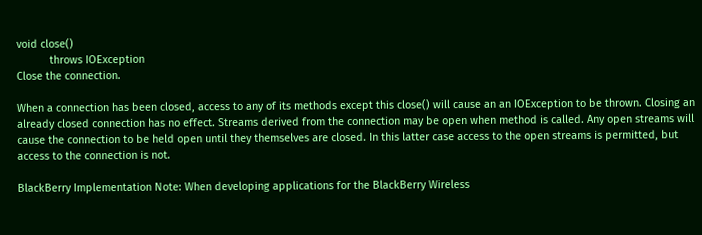void close()
           throws IOException
Close the connection.

When a connection has been closed, access to any of its methods except this close() will cause an an IOException to be thrown. Closing an already closed connection has no effect. Streams derived from the connection may be open when method is called. Any open streams will cause the connection to be held open until they themselves are closed. In this latter case access to the open streams is permitted, but access to the connection is not.

BlackBerry Implementation Note: When developing applications for the BlackBerry Wireless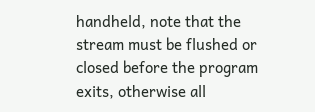handheld, note that the stream must be flushed or closed before the program exits, otherwise all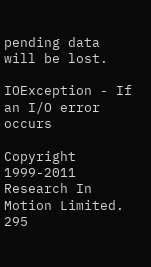pending data will be lost.

IOException - If an I/O error occurs

Copyright 1999-2011 Research In Motion Limited. 295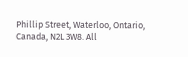Phillip Street, Waterloo, Ontario, Canada, N2L 3W8. All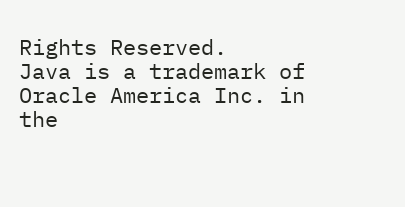Rights Reserved.
Java is a trademark of Oracle America Inc. in the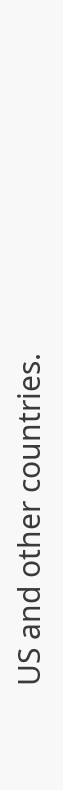US and other countries.